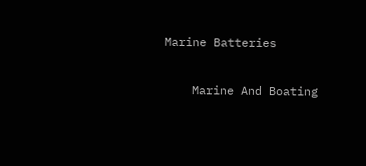Marine Batteries

    Marine And Boating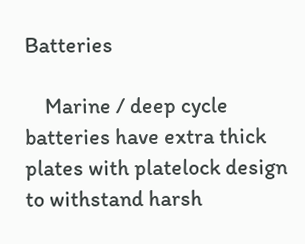Batteries

    Marine / deep cycle batteries have extra thick plates with platelock design to withstand harsh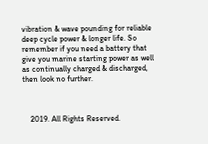vibration & wave pounding for reliable deep cycle power & longer life. So remember if you need a battery that give you marine starting power as well as continually charged & discharged, then look no further.



    2019. All Rights Reserved.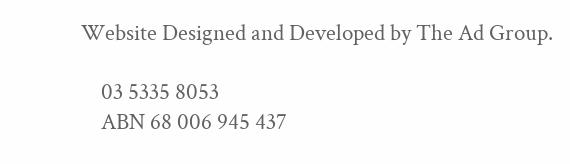Website Designed and Developed by The Ad Group.

    03 5335 8053
    ABN 68 006 945 437